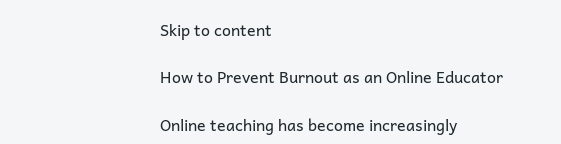Skip to content

How to Prevent Burnout as an Online Educator

Online teaching has become increasingly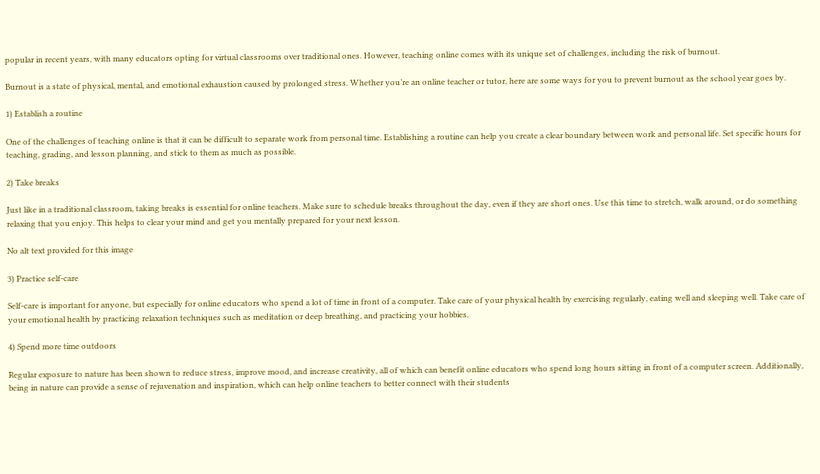popular in recent years, with many educators opting for virtual classrooms over traditional ones. However, teaching online comes with its unique set of challenges, including the risk of burnout.

Burnout is a state of physical, mental, and emotional exhaustion caused by prolonged stress. Whether you’re an online teacher or tutor, here are some ways for you to prevent burnout as the school year goes by.

1) Establish a routine

One of the challenges of teaching online is that it can be difficult to separate work from personal time. Establishing a routine can help you create a clear boundary between work and personal life. Set specific hours for teaching, grading, and lesson planning, and stick to them as much as possible.

2) Take breaks

Just like in a traditional classroom, taking breaks is essential for online teachers. Make sure to schedule breaks throughout the day, even if they are short ones. Use this time to stretch, walk around, or do something relaxing that you enjoy. This helps to clear your mind and get you mentally prepared for your next lesson.

No alt text provided for this image

3) Practice self-care

Self-care is important for anyone, but especially for online educators who spend a lot of time in front of a computer. Take care of your physical health by exercising regularly, eating well and sleeping well. Take care of your emotional health by practicing relaxation techniques such as meditation or deep breathing, and practicing your hobbies.

4) Spend more time outdoors

Regular exposure to nature has been shown to reduce stress, improve mood, and increase creativity, all of which can benefit online educators who spend long hours sitting in front of a computer screen. Additionally, being in nature can provide a sense of rejuvenation and inspiration, which can help online teachers to better connect with their students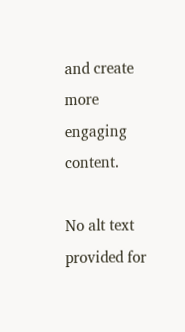and create more engaging content.

No alt text provided for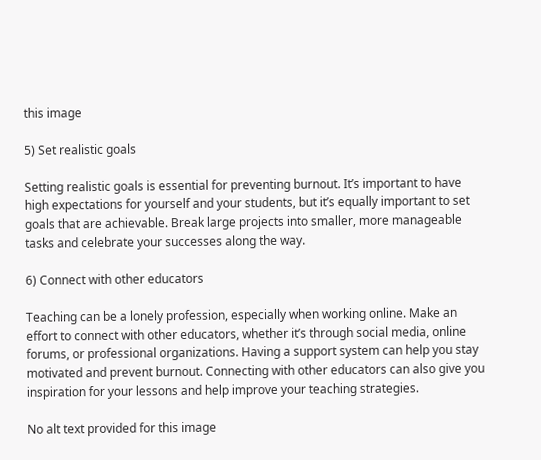this image

5) Set realistic goals

Setting realistic goals is essential for preventing burnout. It’s important to have high expectations for yourself and your students, but it’s equally important to set goals that are achievable. Break large projects into smaller, more manageable tasks and celebrate your successes along the way.

6) Connect with other educators

Teaching can be a lonely profession, especially when working online. Make an effort to connect with other educators, whether it’s through social media, online forums, or professional organizations. Having a support system can help you stay motivated and prevent burnout. Connecting with other educators can also give you inspiration for your lessons and help improve your teaching strategies.

No alt text provided for this image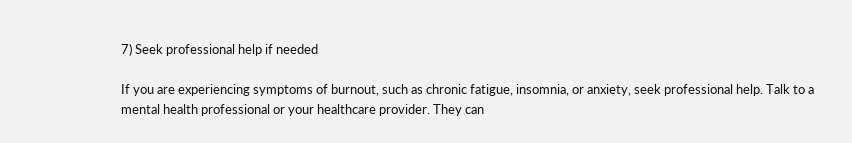7) Seek professional help if needed

If you are experiencing symptoms of burnout, such as chronic fatigue, insomnia, or anxiety, seek professional help. Talk to a mental health professional or your healthcare provider. They can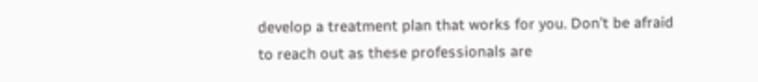develop a treatment plan that works for you. Don’t be afraid to reach out as these professionals are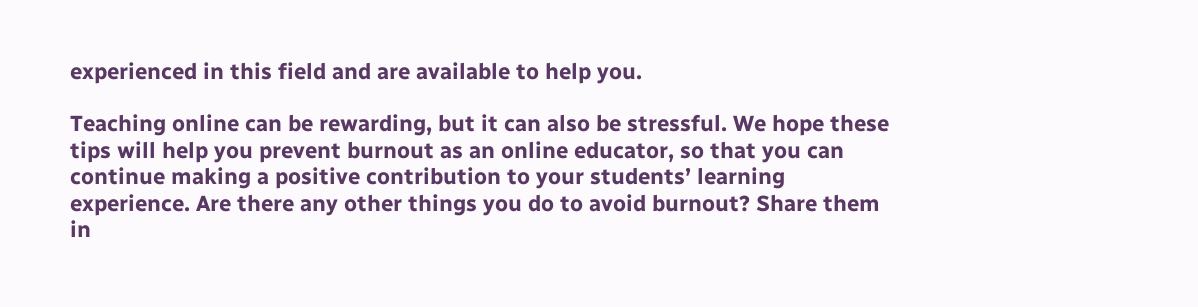experienced in this field and are available to help you.

Teaching online can be rewarding, but it can also be stressful. We hope these tips will help you prevent burnout as an online educator, so that you can continue making a positive contribution to your students’ learning experience. Are there any other things you do to avoid burnout? Share them in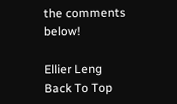the comments below!

Ellier Leng
Back To Top